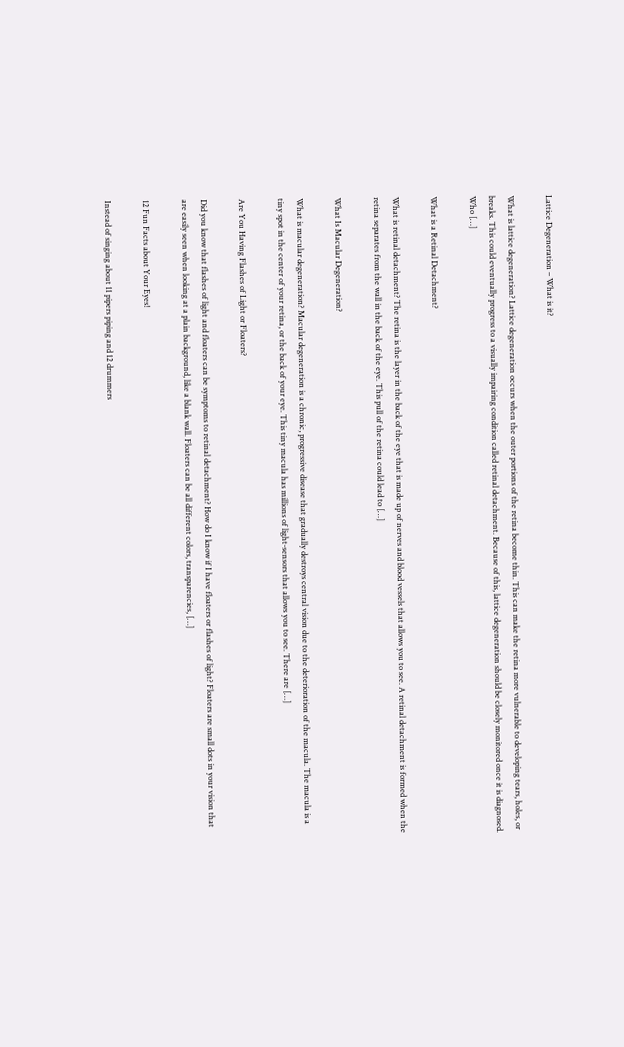Lattice Degeneration – What is it?

What is lattice degeneration? Lattice degeneration occurs when the outer portions of the retina become thin. This can make the retina more vulnerable to developing tears, holes, or breaks. This could eventually progress to a visually impairing condition called retinal detachment. Because of this, lattice degeneration should be closely monitored once it is diagnosed. Who […]

What is a Retinal Detachment?

What is retinal detachment? The retina is the layer in the back of the eye that is made up of nerves and blood vessels that allows you to see. A retinal detachment is formed when the retina separates from the wall in the back of the eye. This pull of the retina could lead to […]

What Is Macular Degeneration?

What is macular degeneration? Macular degeneration is a chronic, progressive disease that gradually destroys central vision due to the deterioration of the macula. The macula is a tiny spot in the center of your retina, or the back of your eye. This tiny macula has millions of light-sensors that allows you to see. There are […]

Are You Having Flashes of Light or Floaters?

Did you know that flashes of light and floaters can be symptoms to retinal detachment? How do I know if I have floaters or flashes of light? Floaters are small dots in your vision that are easily seen when looking at a plain background, like a blank wall. Floaters can be all different colors, transparencies, […]

12 Fun Facts about Your Eyes!

Instead of singing about 11 pipers piping and 12 drummers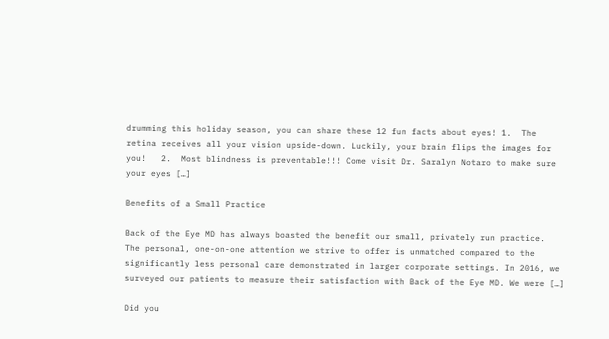drumming this holiday season, you can share these 12 fun facts about eyes! 1.  The retina receives all your vision upside-down. Luckily, your brain flips the images for you!   2.  Most blindness is preventable!!! Come visit Dr. Saralyn Notaro to make sure your eyes […]

Benefits of a Small Practice

Back of the Eye MD has always boasted the benefit our small, privately run practice.  The personal, one-on-one attention we strive to offer is unmatched compared to the significantly less personal care demonstrated in larger corporate settings. In 2016, we surveyed our patients to measure their satisfaction with Back of the Eye MD. We were […]

Did you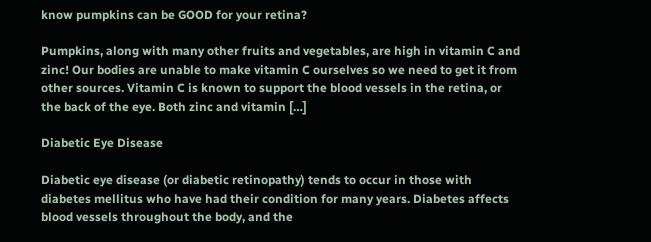know pumpkins can be GOOD for your retina?

Pumpkins, along with many other fruits and vegetables, are high in vitamin C and zinc! Our bodies are unable to make vitamin C ourselves so we need to get it from other sources. Vitamin C is known to support the blood vessels in the retina, or the back of the eye. Both zinc and vitamin […]

Diabetic Eye Disease

Diabetic eye disease (or diabetic retinopathy) tends to occur in those with diabetes mellitus who have had their condition for many years. Diabetes affects blood vessels throughout the body, and the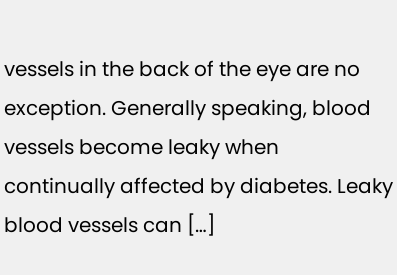vessels in the back of the eye are no exception. Generally speaking, blood vessels become leaky when continually affected by diabetes. Leaky blood vessels can […]